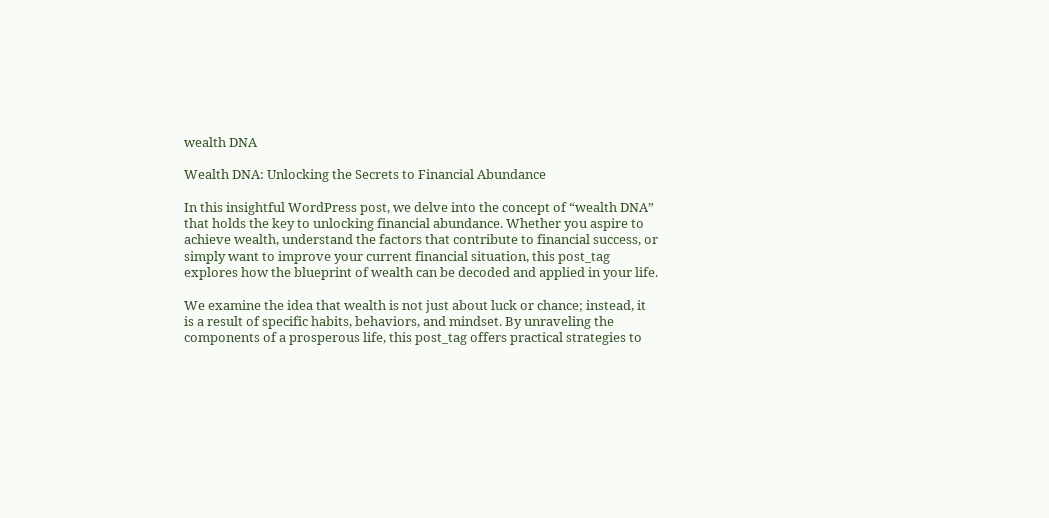wealth DNA

Wealth DNA: Unlocking the Secrets to Financial Abundance

In this insightful WordPress post, we delve into the concept of “wealth DNA” that holds the key to unlocking financial abundance. Whether you aspire to achieve wealth, understand the factors that contribute to financial success, or simply want to improve your current financial situation, this post_tag explores how the blueprint of wealth can be decoded and applied in your life.

We examine the idea that wealth is not just about luck or chance; instead, it is a result of specific habits, behaviors, and mindset. By unraveling the components of a prosperous life, this post_tag offers practical strategies to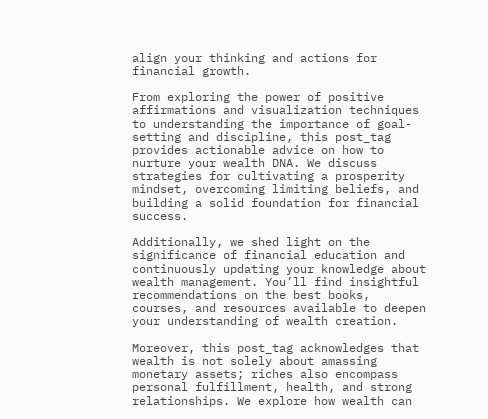align your thinking and actions for financial growth.

From exploring the power of positive affirmations and visualization techniques to understanding the importance of goal-setting and discipline, this post_tag provides actionable advice on how to nurture your wealth DNA. We discuss strategies for cultivating a prosperity mindset, overcoming limiting beliefs, and building a solid foundation for financial success.

Additionally, we shed light on the significance of financial education and continuously updating your knowledge about wealth management. You’ll find insightful recommendations on the best books, courses, and resources available to deepen your understanding of wealth creation.

Moreover, this post_tag acknowledges that wealth is not solely about amassing monetary assets; riches also encompass personal fulfillment, health, and strong relationships. We explore how wealth can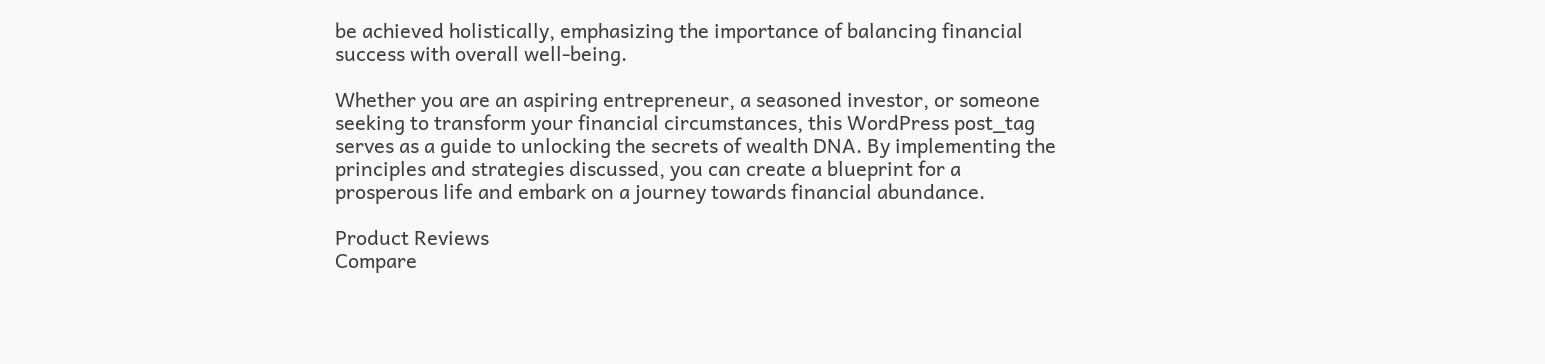be achieved holistically, emphasizing the importance of balancing financial success with overall well-being.

Whether you are an aspiring entrepreneur, a seasoned investor, or someone seeking to transform your financial circumstances, this WordPress post_tag serves as a guide to unlocking the secrets of wealth DNA. By implementing the principles and strategies discussed, you can create a blueprint for a prosperous life and embark on a journey towards financial abundance.

Product Reviews
Compare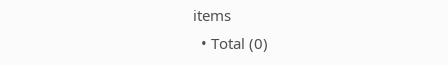items
  • Total (0)